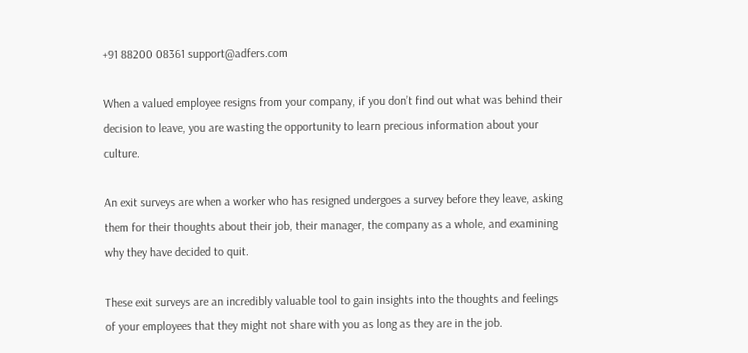+91 88200 08361 support@adfers.com

When a valued employee resigns from your company, if you don’t find out what was behind their decision to leave, you are wasting the opportunity to learn precious information about your culture.

An exit surveys are when a worker who has resigned undergoes a survey before they leave, asking them for their thoughts about their job, their manager, the company as a whole, and examining why they have decided to quit.

These exit surveys are an incredibly valuable tool to gain insights into the thoughts and feelings of your employees that they might not share with you as long as they are in the job.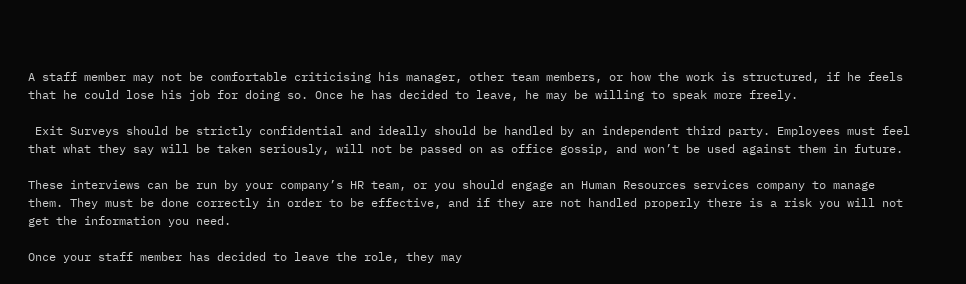A staff member may not be comfortable criticising his manager, other team members, or how the work is structured, if he feels that he could lose his job for doing so. Once he has decided to leave, he may be willing to speak more freely.

 Exit Surveys should be strictly confidential and ideally should be handled by an independent third party. Employees must feel that what they say will be taken seriously, will not be passed on as office gossip, and won’t be used against them in future.

These interviews can be run by your company’s HR team, or you should engage an Human Resources services company to manage them. They must be done correctly in order to be effective, and if they are not handled properly there is a risk you will not get the information you need.

Once your staff member has decided to leave the role, they may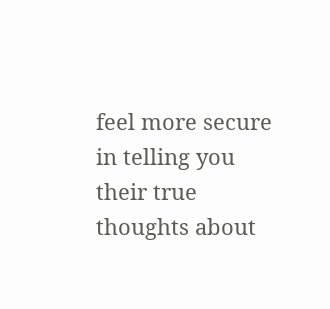feel more secure in telling you their true thoughts about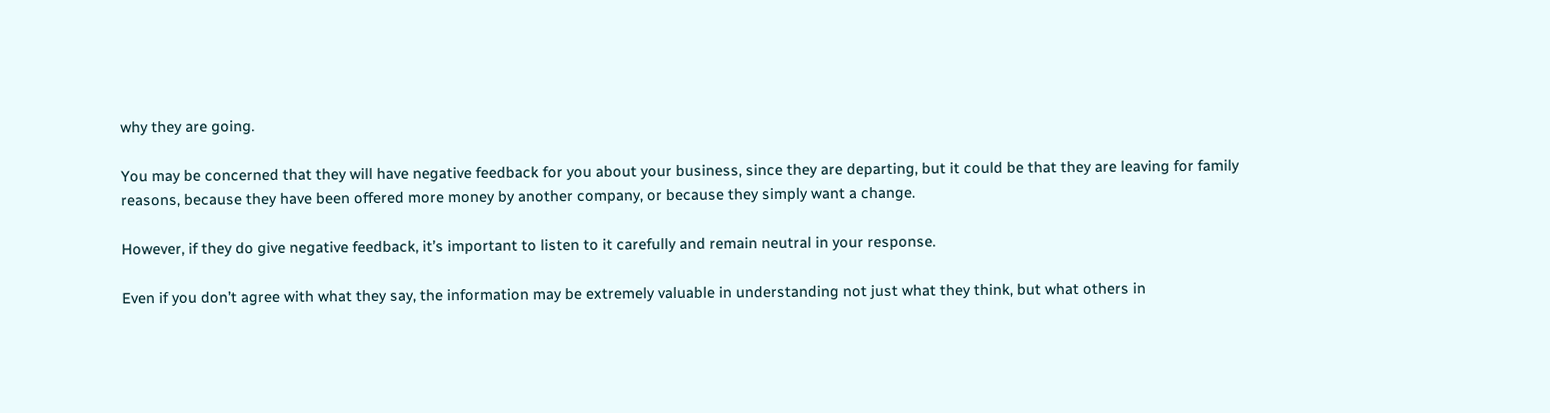why they are going.

You may be concerned that they will have negative feedback for you about your business, since they are departing, but it could be that they are leaving for family reasons, because they have been offered more money by another company, or because they simply want a change.

However, if they do give negative feedback, it’s important to listen to it carefully and remain neutral in your response.

Even if you don’t agree with what they say, the information may be extremely valuable in understanding not just what they think, but what others in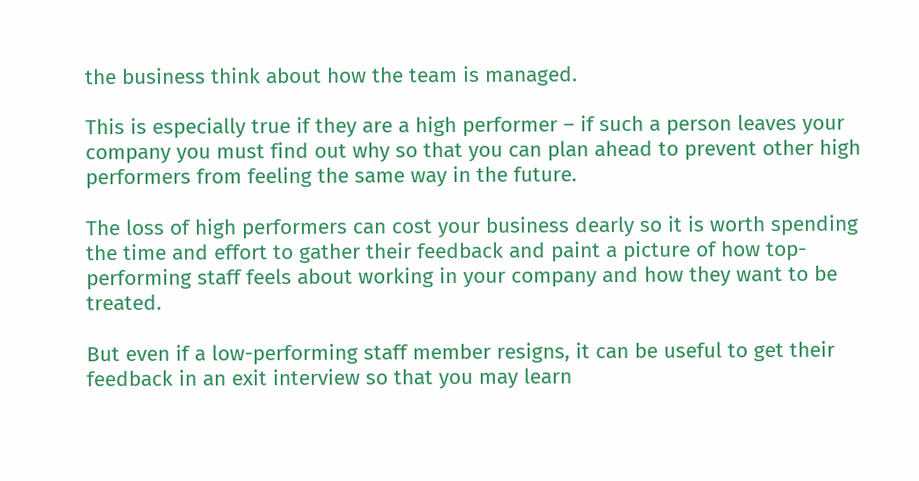the business think about how the team is managed.

This is especially true if they are a high performer – if such a person leaves your company you must find out why so that you can plan ahead to prevent other high performers from feeling the same way in the future.

The loss of high performers can cost your business dearly so it is worth spending the time and effort to gather their feedback and paint a picture of how top-performing staff feels about working in your company and how they want to be treated.

But even if a low-performing staff member resigns, it can be useful to get their feedback in an exit interview so that you may learn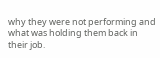why they were not performing and what was holding them back in their job.